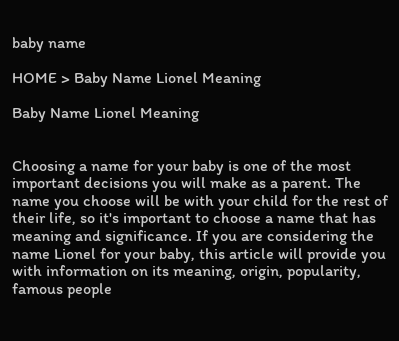baby name

HOME > Baby Name Lionel Meaning

Baby Name Lionel Meaning


Choosing a name for your baby is one of the most important decisions you will make as a parent. The name you choose will be with your child for the rest of their life, so it's important to choose a name that has meaning and significance. If you are considering the name Lionel for your baby, this article will provide you with information on its meaning, origin, popularity, famous people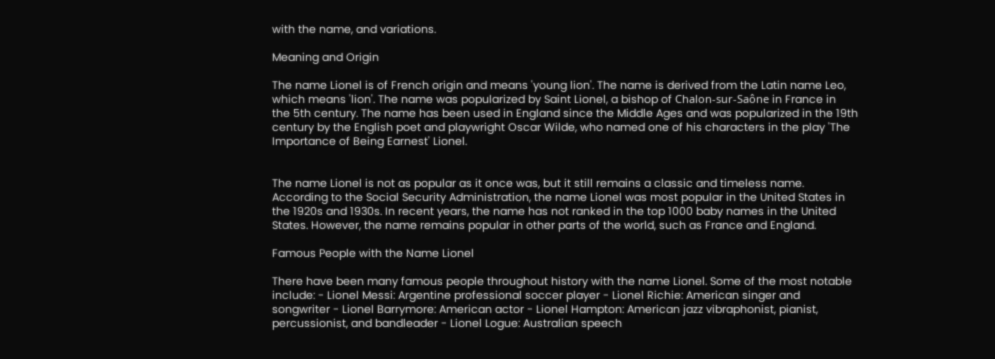with the name, and variations.

Meaning and Origin

The name Lionel is of French origin and means 'young lion'. The name is derived from the Latin name Leo, which means 'lion'. The name was popularized by Saint Lionel, a bishop of Chalon-sur-Saône in France in the 5th century. The name has been used in England since the Middle Ages and was popularized in the 19th century by the English poet and playwright Oscar Wilde, who named one of his characters in the play 'The Importance of Being Earnest' Lionel.


The name Lionel is not as popular as it once was, but it still remains a classic and timeless name. According to the Social Security Administration, the name Lionel was most popular in the United States in the 1920s and 1930s. In recent years, the name has not ranked in the top 1000 baby names in the United States. However, the name remains popular in other parts of the world, such as France and England.

Famous People with the Name Lionel

There have been many famous people throughout history with the name Lionel. Some of the most notable include: - Lionel Messi: Argentine professional soccer player - Lionel Richie: American singer and songwriter - Lionel Barrymore: American actor - Lionel Hampton: American jazz vibraphonist, pianist, percussionist, and bandleader - Lionel Logue: Australian speech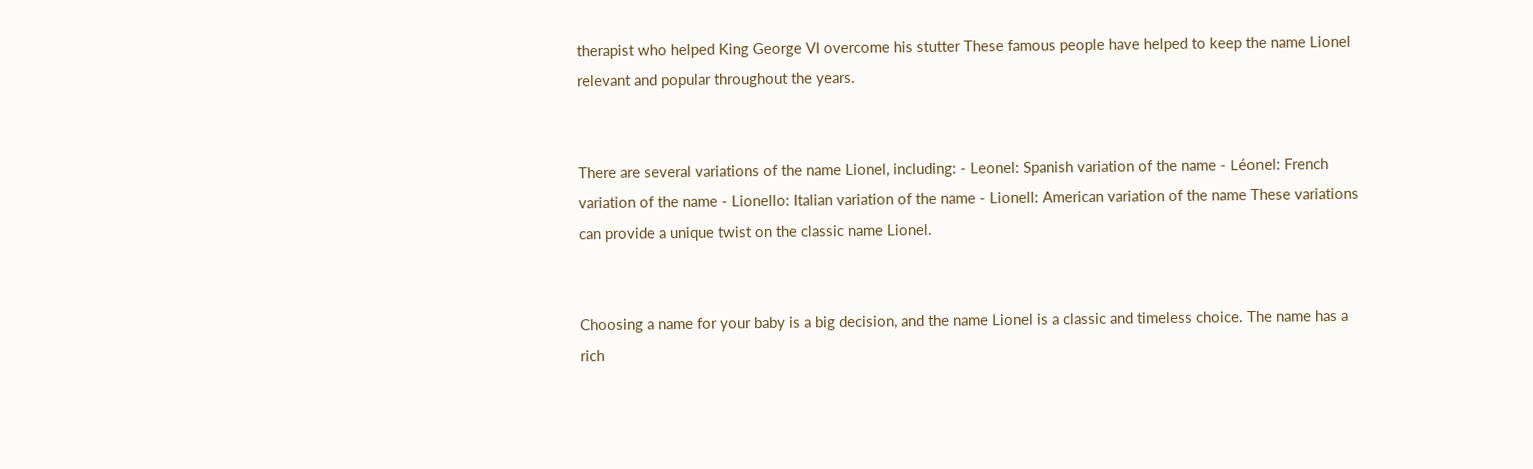therapist who helped King George VI overcome his stutter These famous people have helped to keep the name Lionel relevant and popular throughout the years.


There are several variations of the name Lionel, including: - Leonel: Spanish variation of the name - Léonel: French variation of the name - Lionello: Italian variation of the name - Lionell: American variation of the name These variations can provide a unique twist on the classic name Lionel.


Choosing a name for your baby is a big decision, and the name Lionel is a classic and timeless choice. The name has a rich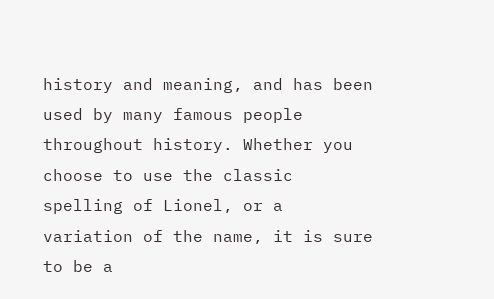history and meaning, and has been used by many famous people throughout history. Whether you choose to use the classic spelling of Lionel, or a variation of the name, it is sure to be a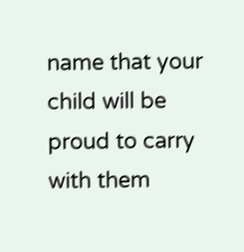name that your child will be proud to carry with them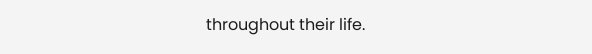throughout their life.